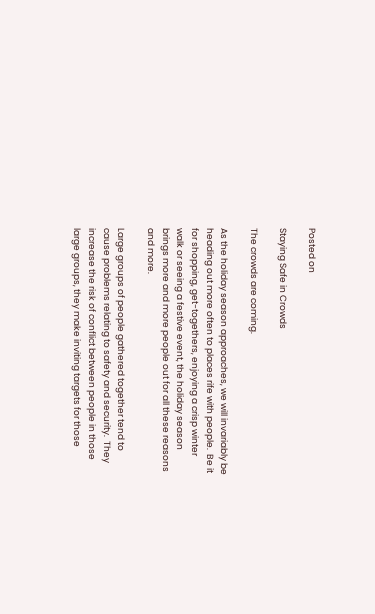Posted on

Staying Safe in Crowds

The crowds are coming.

As the holiday season approaches, we will invariably be heading out more often to places rife with people.  Be it for shopping, get-togethers, enjoying a crisp winter walk or seeing a festive event, the holiday season brings more and more people out for all these reasons and more.

Large groups of people gathered together tend to cause problems relating to safety and security.  They increase the risk of conflict between people in those large groups, they make inviting targets for those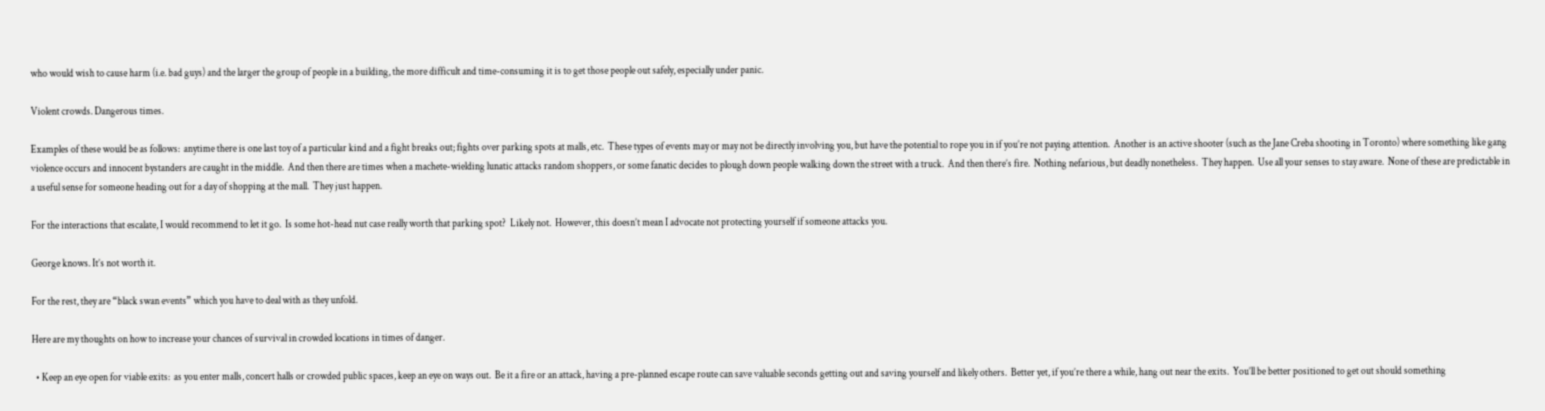who would wish to cause harm (i.e. bad guys) and the larger the group of people in a building, the more difficult and time-consuming it is to get those people out safely, especially under panic.

Violent crowds. Dangerous times.

Examples of these would be as follows:  anytime there is one last toy of a particular kind and a fight breaks out; fights over parking spots at malls, etc.  These types of events may or may not be directly involving you, but have the potential to rope you in if you’re not paying attention.  Another is an active shooter (such as the Jane Creba shooting in Toronto) where something like gang violence occurs and innocent bystanders are caught in the middle.  And then there are times when a machete-wielding lunatic attacks random shoppers, or some fanatic decides to plough down people walking down the street with a truck.  And then there’s fire.  Nothing nefarious, but deadly nonetheless.  They happen.  Use all your senses to stay aware.  None of these are predictable in a useful sense for someone heading out for a day of shopping at the mall.  They just happen.

For the interactions that escalate, I would recommend to let it go.  Is some hot-head nut case really worth that parking spot?  Likely not.  However, this doesn’t mean I advocate not protecting yourself if someone attacks you.

George knows. It’s not worth it.

For the rest, they are “black swan events” which you have to deal with as they unfold.

Here are my thoughts on how to increase your chances of survival in crowded locations in times of danger.

  • Keep an eye open for viable exits:  as you enter malls, concert halls or crowded public spaces, keep an eye on ways out.  Be it a fire or an attack, having a pre-planned escape route can save valuable seconds getting out and saving yourself and likely others.  Better yet, if you’re there a while, hang out near the exits.  You’ll be better positioned to get out should something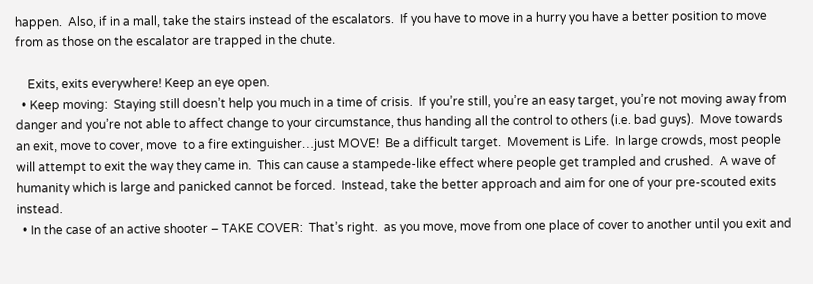happen.  Also, if in a mall, take the stairs instead of the escalators.  If you have to move in a hurry you have a better position to move from as those on the escalator are trapped in the chute.

    Exits, exits everywhere! Keep an eye open.
  • Keep moving:  Staying still doesn’t help you much in a time of crisis.  If you’re still, you’re an easy target, you’re not moving away from danger and you’re not able to affect change to your circumstance, thus handing all the control to others (i.e. bad guys).  Move towards an exit, move to cover, move  to a fire extinguisher…just MOVE!  Be a difficult target.  Movement is Life.  In large crowds, most people will attempt to exit the way they came in.  This can cause a stampede-like effect where people get trampled and crushed.  A wave of humanity which is large and panicked cannot be forced.  Instead, take the better approach and aim for one of your pre-scouted exits instead.
  • In the case of an active shooter – TAKE COVER:  That’s right.  as you move, move from one place of cover to another until you exit and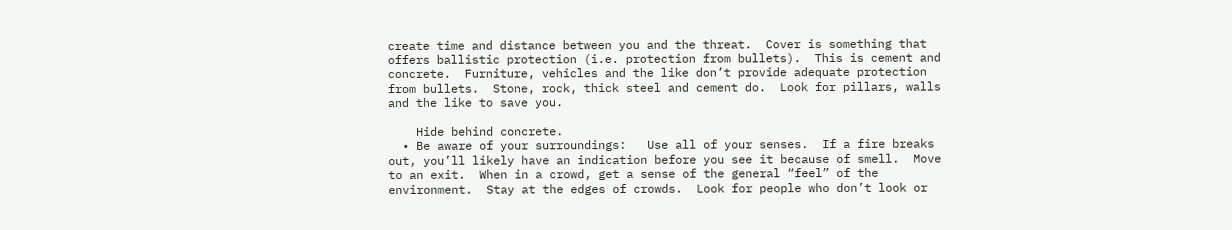create time and distance between you and the threat.  Cover is something that offers ballistic protection (i.e. protection from bullets).  This is cement and concrete.  Furniture, vehicles and the like don’t provide adequate protection from bullets.  Stone, rock, thick steel and cement do.  Look for pillars, walls and the like to save you.

    Hide behind concrete.
  • Be aware of your surroundings:   Use all of your senses.  If a fire breaks out, you’ll likely have an indication before you see it because of smell.  Move to an exit.  When in a crowd, get a sense of the general “feel” of the environment.  Stay at the edges of crowds.  Look for people who don’t look or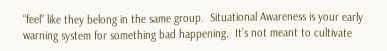“feel” like they belong in the same group.  Situational Awareness is your early warning system for something bad happening.  It’s not meant to cultivate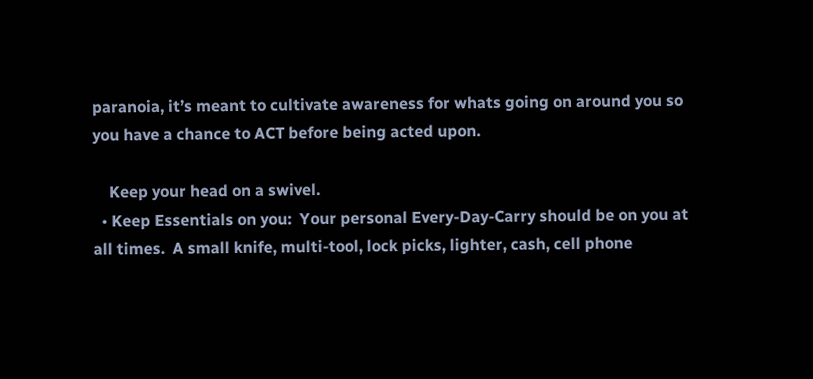paranoia, it’s meant to cultivate awareness for whats going on around you so you have a chance to ACT before being acted upon.

    Keep your head on a swivel.
  • Keep Essentials on you:  Your personal Every-Day-Carry should be on you at all times.  A small knife, multi-tool, lock picks, lighter, cash, cell phone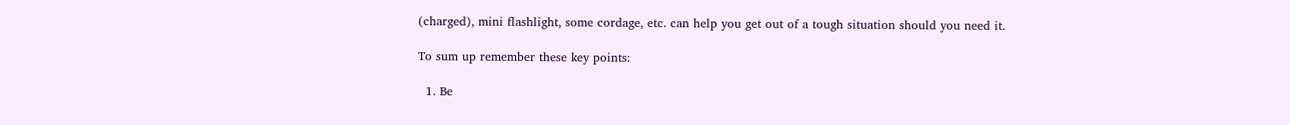(charged), mini flashlight, some cordage, etc. can help you get out of a tough situation should you need it.

To sum up remember these key points:

  1. Be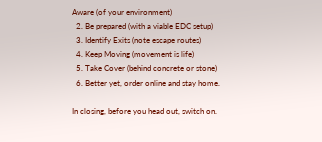Aware (of your environment)
  2. Be prepared (with a viable EDC setup)
  3. Identify Exits (note escape routes)
  4. Keep Moving (movement is life)
  5. Take Cover (behind concrete or stone)
  6. Better yet, order online and stay home.

In closing, before you head out, switch on.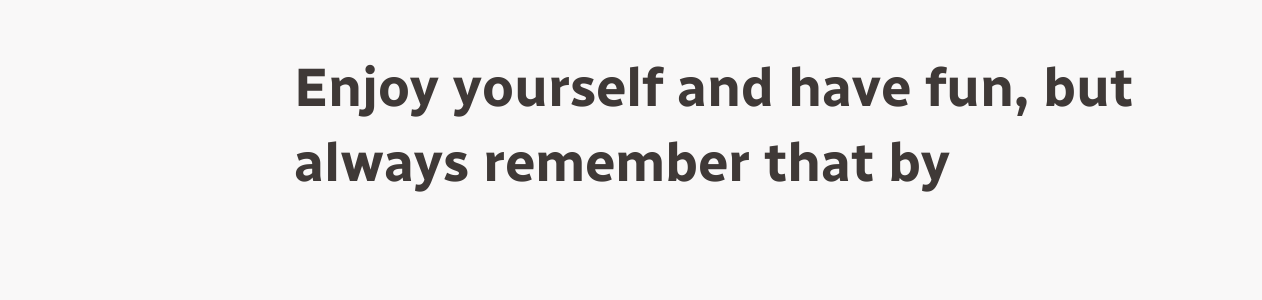Enjoy yourself and have fun, but always remember that by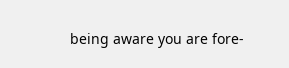being aware you are fore-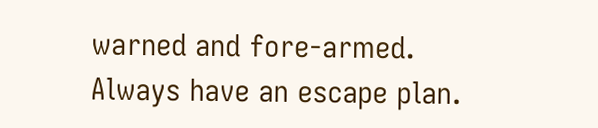warned and fore-armed.  Always have an escape plan.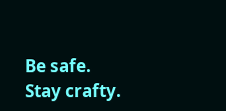Be safe.  Stay crafty.